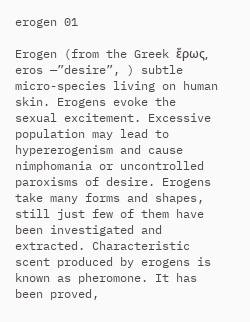erogen 01

Erogen (from the Greek ἔρως, eros —”desire”, ) subtle micro-species living on human skin. Erogens evoke the sexual excitement. Excessive population may lead to hypererogenism and cause nimphomania or uncontrolled paroxisms of desire. Erogens take many forms and shapes, still just few of them have been investigated and extracted. Characteristic scent produced by erogens is known as pheromone. It has been proved,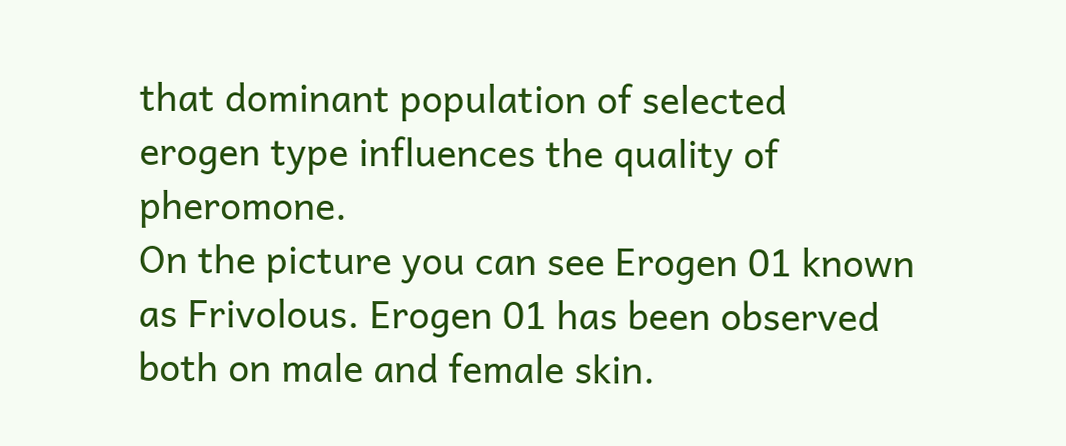that dominant population of selected erogen type influences the quality of pheromone.
On the picture you can see Erogen 01 known as Frivolous. Erogen 01 has been observed both on male and female skin.